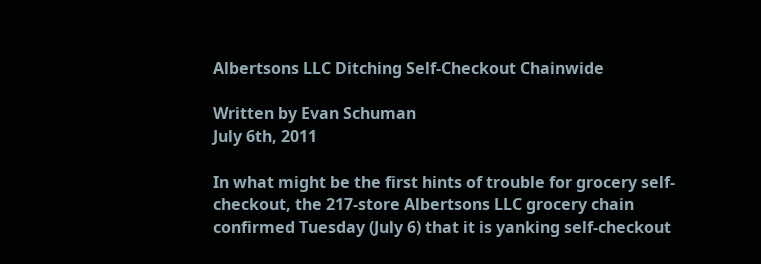Albertsons LLC Ditching Self-Checkout Chainwide

Written by Evan Schuman
July 6th, 2011

In what might be the first hints of trouble for grocery self-checkout, the 217-store Albertsons LLC grocery chain confirmed Tuesday (July 6) that it is yanking self-checkout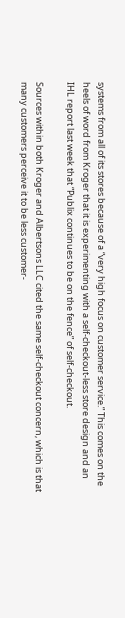systems from all of its stores because of a “very high focus on customer service.” This comes on the heels of word from Kroger that it is experimenting with a self-checkout-less store design and an IHL report last week that “Publix continues to be on the fence” of self-checkout.

Sources within both Kroger and Albertsons LLC cited the same self-checkout concern, which is that many customers perceive it to be less customer-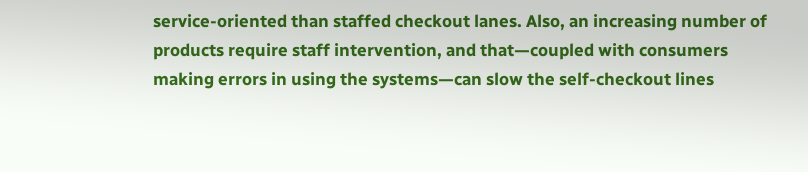service-oriented than staffed checkout lanes. Also, an increasing number of products require staff intervention, and that—coupled with consumers making errors in using the systems—can slow the self-checkout lines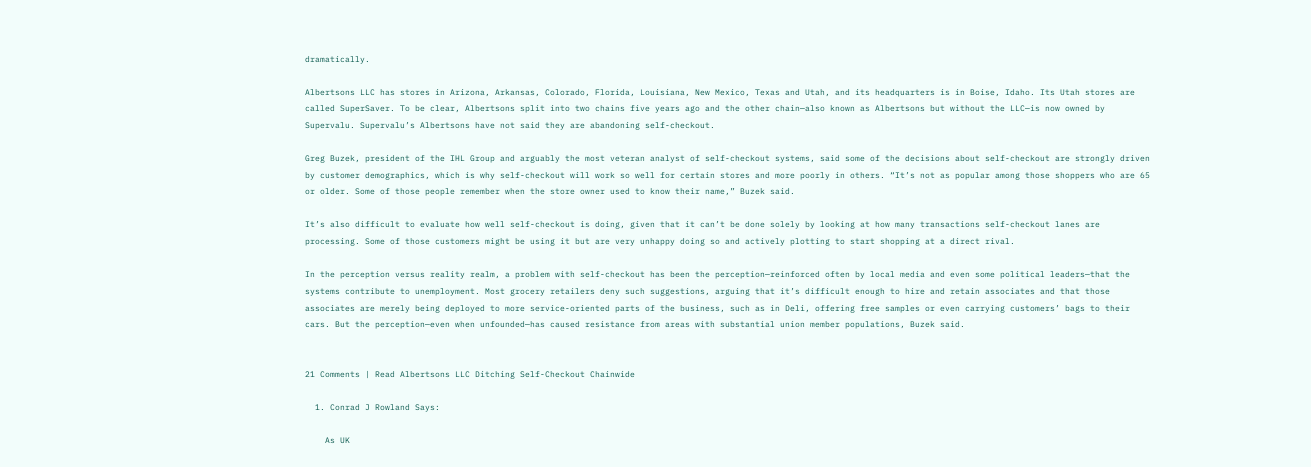dramatically.

Albertsons LLC has stores in Arizona, Arkansas, Colorado, Florida, Louisiana, New Mexico, Texas and Utah, and its headquarters is in Boise, Idaho. Its Utah stores are called SuperSaver. To be clear, Albertsons split into two chains five years ago and the other chain—also known as Albertsons but without the LLC—is now owned by Supervalu. Supervalu’s Albertsons have not said they are abandoning self-checkout.

Greg Buzek, president of the IHL Group and arguably the most veteran analyst of self-checkout systems, said some of the decisions about self-checkout are strongly driven by customer demographics, which is why self-checkout will work so well for certain stores and more poorly in others. “It’s not as popular among those shoppers who are 65 or older. Some of those people remember when the store owner used to know their name,” Buzek said.

It’s also difficult to evaluate how well self-checkout is doing, given that it can’t be done solely by looking at how many transactions self-checkout lanes are processing. Some of those customers might be using it but are very unhappy doing so and actively plotting to start shopping at a direct rival.

In the perception versus reality realm, a problem with self-checkout has been the perception—reinforced often by local media and even some political leaders—that the systems contribute to unemployment. Most grocery retailers deny such suggestions, arguing that it’s difficult enough to hire and retain associates and that those associates are merely being deployed to more service-oriented parts of the business, such as in Deli, offering free samples or even carrying customers’ bags to their cars. But the perception—even when unfounded—has caused resistance from areas with substantial union member populations, Buzek said.


21 Comments | Read Albertsons LLC Ditching Self-Checkout Chainwide

  1. Conrad J Rowland Says:

    As UK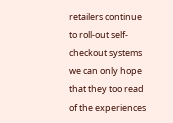retailers continue to roll-out self-checkout systems we can only hope that they too read of the experiences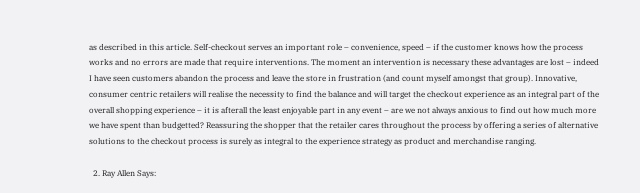as described in this article. Self-checkout serves an important role – convenience, speed – if the customer knows how the process works and no errors are made that require interventions. The moment an intervention is necessary these advantages are lost – indeed I have seen customers abandon the process and leave the store in frustration (and count myself amongst that group). Innovative, consumer centric retailers will realise the necessity to find the balance and will target the checkout experience as an integral part of the overall shopping experience – it is afterall the least enjoyable part in any event – are we not always anxious to find out how much more we have spent than budgetted? Reassuring the shopper that the retailer cares throughout the process by offering a series of alternative solutions to the checkout process is surely as integral to the experience strategy as product and merchandise ranging.

  2. Ray Allen Says: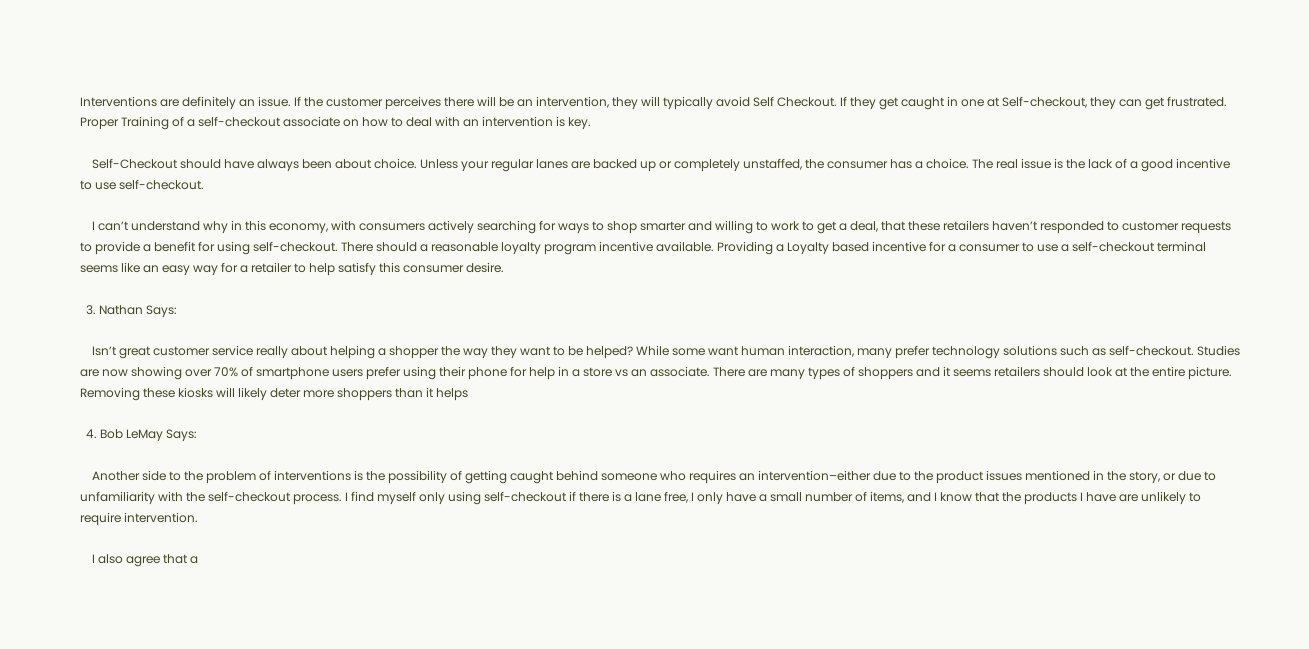Interventions are definitely an issue. If the customer perceives there will be an intervention, they will typically avoid Self Checkout. If they get caught in one at Self-checkout, they can get frustrated. Proper Training of a self-checkout associate on how to deal with an intervention is key.

    Self-Checkout should have always been about choice. Unless your regular lanes are backed up or completely unstaffed, the consumer has a choice. The real issue is the lack of a good incentive to use self-checkout.

    I can’t understand why in this economy, with consumers actively searching for ways to shop smarter and willing to work to get a deal, that these retailers haven’t responded to customer requests to provide a benefit for using self-checkout. There should a reasonable loyalty program incentive available. Providing a Loyalty based incentive for a consumer to use a self-checkout terminal seems like an easy way for a retailer to help satisfy this consumer desire.

  3. Nathan Says:

    Isn’t great customer service really about helping a shopper the way they want to be helped? While some want human interaction, many prefer technology solutions such as self-checkout. Studies are now showing over 70% of smartphone users prefer using their phone for help in a store vs an associate. There are many types of shoppers and it seems retailers should look at the entire picture. Removing these kiosks will likely deter more shoppers than it helps

  4. Bob LeMay Says:

    Another side to the problem of interventions is the possibility of getting caught behind someone who requires an intervention–either due to the product issues mentioned in the story, or due to unfamiliarity with the self-checkout process. I find myself only using self-checkout if there is a lane free, I only have a small number of items, and I know that the products I have are unlikely to require intervention.

    I also agree that a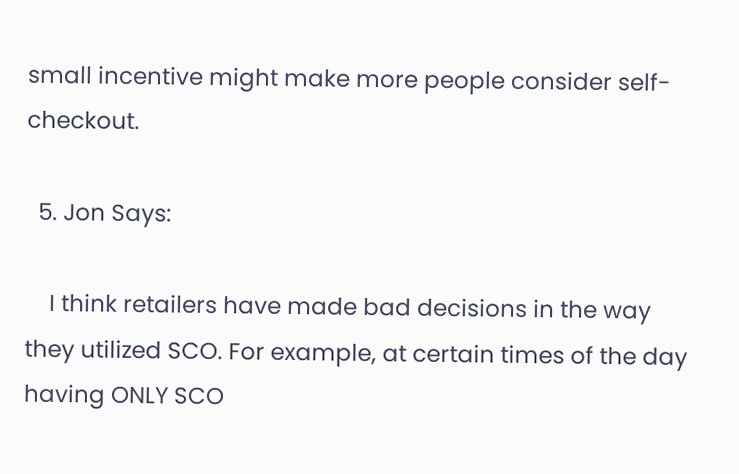small incentive might make more people consider self-checkout.

  5. Jon Says:

    I think retailers have made bad decisions in the way they utilized SCO. For example, at certain times of the day having ONLY SCO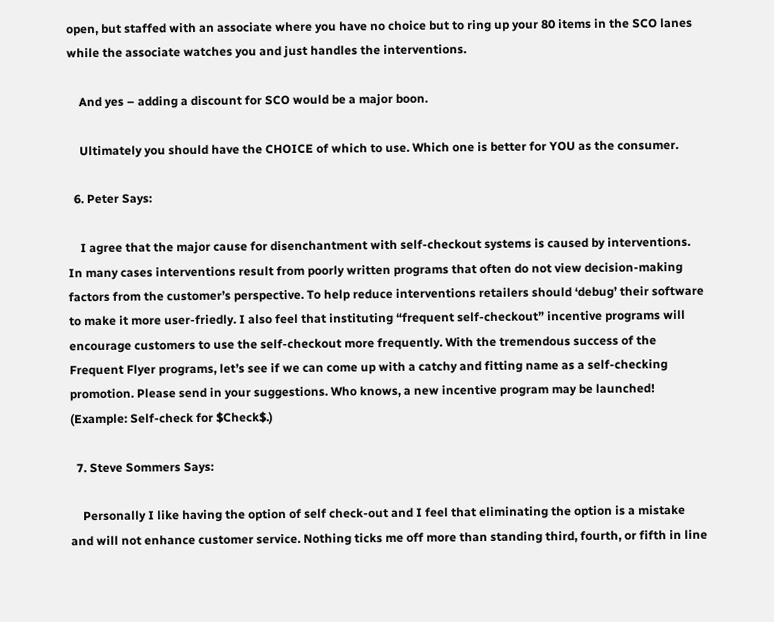open, but staffed with an associate where you have no choice but to ring up your 80 items in the SCO lanes while the associate watches you and just handles the interventions.

    And yes – adding a discount for SCO would be a major boon.

    Ultimately you should have the CHOICE of which to use. Which one is better for YOU as the consumer.

  6. Peter Says:

    I agree that the major cause for disenchantment with self-checkout systems is caused by interventions. In many cases interventions result from poorly written programs that often do not view decision-making factors from the customer’s perspective. To help reduce interventions retailers should ‘debug’ their software to make it more user-friedly. I also feel that instituting “frequent self-checkout” incentive programs will encourage customers to use the self-checkout more frequently. With the tremendous success of the Frequent Flyer programs, let’s see if we can come up with a catchy and fitting name as a self-checking promotion. Please send in your suggestions. Who knows, a new incentive program may be launched! (Example: Self-check for $Check$.)

  7. Steve Sommers Says:

    Personally I like having the option of self check-out and I feel that eliminating the option is a mistake and will not enhance customer service. Nothing ticks me off more than standing third, fourth, or fifth in line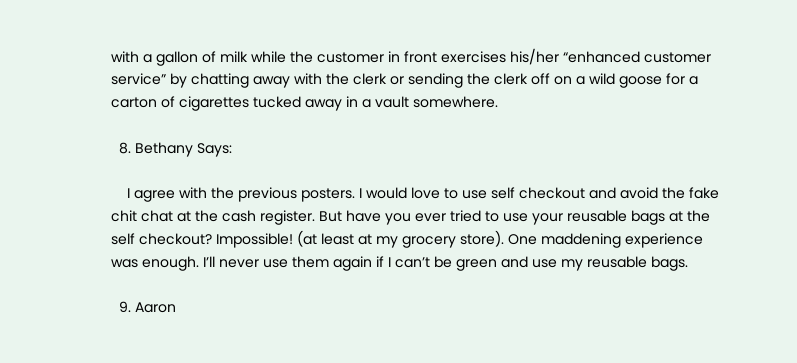with a gallon of milk while the customer in front exercises his/her “enhanced customer service” by chatting away with the clerk or sending the clerk off on a wild goose for a carton of cigarettes tucked away in a vault somewhere.

  8. Bethany Says:

    I agree with the previous posters. I would love to use self checkout and avoid the fake chit chat at the cash register. But have you ever tried to use your reusable bags at the self checkout? Impossible! (at least at my grocery store). One maddening experience was enough. I’ll never use them again if I can’t be green and use my reusable bags.

  9. Aaron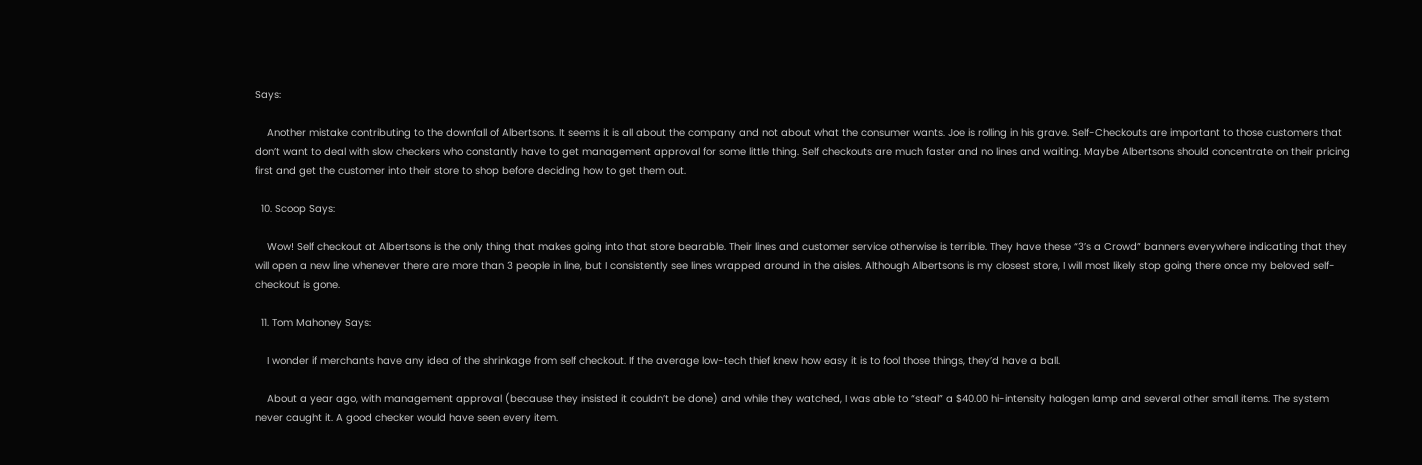Says:

    Another mistake contributing to the downfall of Albertsons. It seems it is all about the company and not about what the consumer wants. Joe is rolling in his grave. Self-Checkouts are important to those customers that don’t want to deal with slow checkers who constantly have to get management approval for some little thing. Self checkouts are much faster and no lines and waiting. Maybe Albertsons should concentrate on their pricing first and get the customer into their store to shop before deciding how to get them out.

  10. Scoop Says:

    Wow! Self checkout at Albertsons is the only thing that makes going into that store bearable. Their lines and customer service otherwise is terrible. They have these “3’s a Crowd” banners everywhere indicating that they will open a new line whenever there are more than 3 people in line, but I consistently see lines wrapped around in the aisles. Although Albertsons is my closest store, I will most likely stop going there once my beloved self-checkout is gone.

  11. Tom Mahoney Says:

    I wonder if merchants have any idea of the shrinkage from self checkout. If the average low-tech thief knew how easy it is to fool those things, they’d have a ball.

    About a year ago, with management approval (because they insisted it couldn’t be done) and while they watched, I was able to “steal” a $40.00 hi-intensity halogen lamp and several other small items. The system never caught it. A good checker would have seen every item.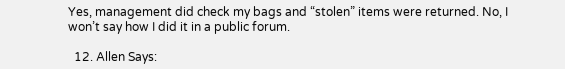Yes, management did check my bags and “stolen” items were returned. No, I won’t say how I did it in a public forum.

  12. Allen Says: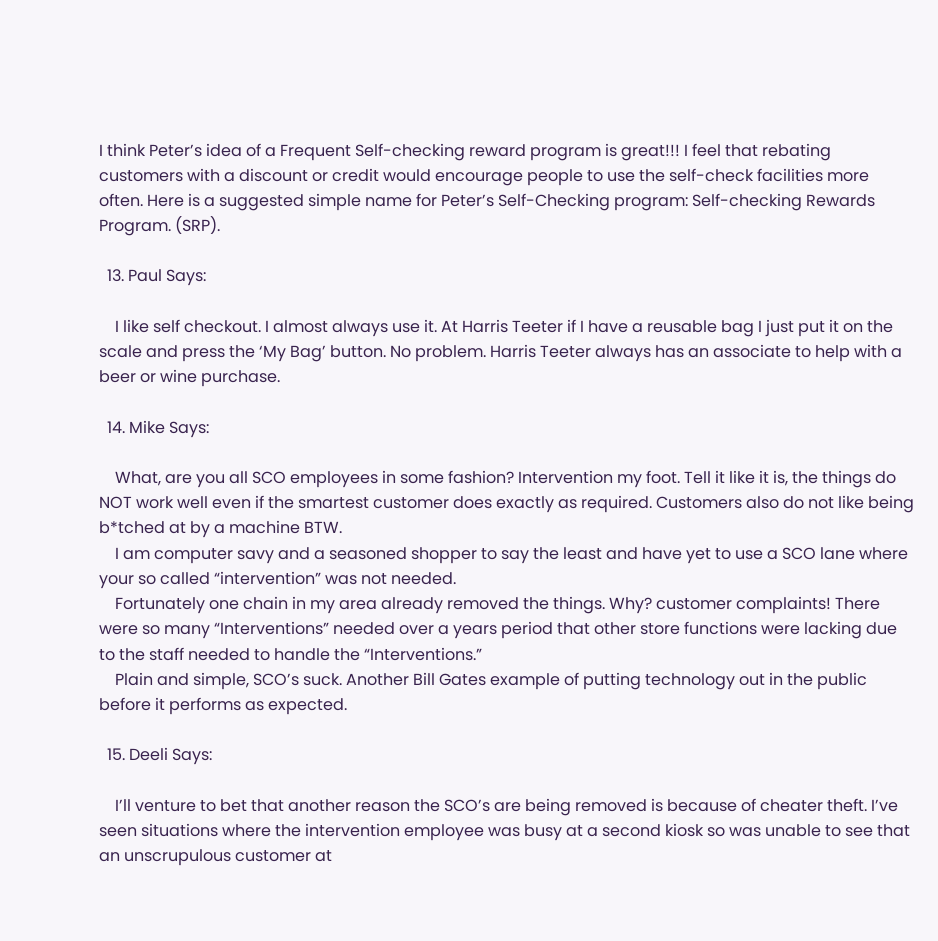I think Peter’s idea of a Frequent Self-checking reward program is great!!! I feel that rebating customers with a discount or credit would encourage people to use the self-check facilities more often. Here is a suggested simple name for Peter’s Self-Checking program: Self-checking Rewards Program. (SRP).

  13. Paul Says:

    I like self checkout. I almost always use it. At Harris Teeter if I have a reusable bag I just put it on the scale and press the ‘My Bag’ button. No problem. Harris Teeter always has an associate to help with a beer or wine purchase.

  14. Mike Says:

    What, are you all SCO employees in some fashion? Intervention my foot. Tell it like it is, the things do NOT work well even if the smartest customer does exactly as required. Customers also do not like being b*tched at by a machine BTW.
    I am computer savy and a seasoned shopper to say the least and have yet to use a SCO lane where your so called “intervention” was not needed.
    Fortunately one chain in my area already removed the things. Why? customer complaints! There were so many “Interventions” needed over a years period that other store functions were lacking due to the staff needed to handle the “Interventions.”
    Plain and simple, SCO’s suck. Another Bill Gates example of putting technology out in the public before it performs as expected.

  15. Deeli Says:

    I’ll venture to bet that another reason the SCO’s are being removed is because of cheater theft. I’ve seen situations where the intervention employee was busy at a second kiosk so was unable to see that an unscrupulous customer at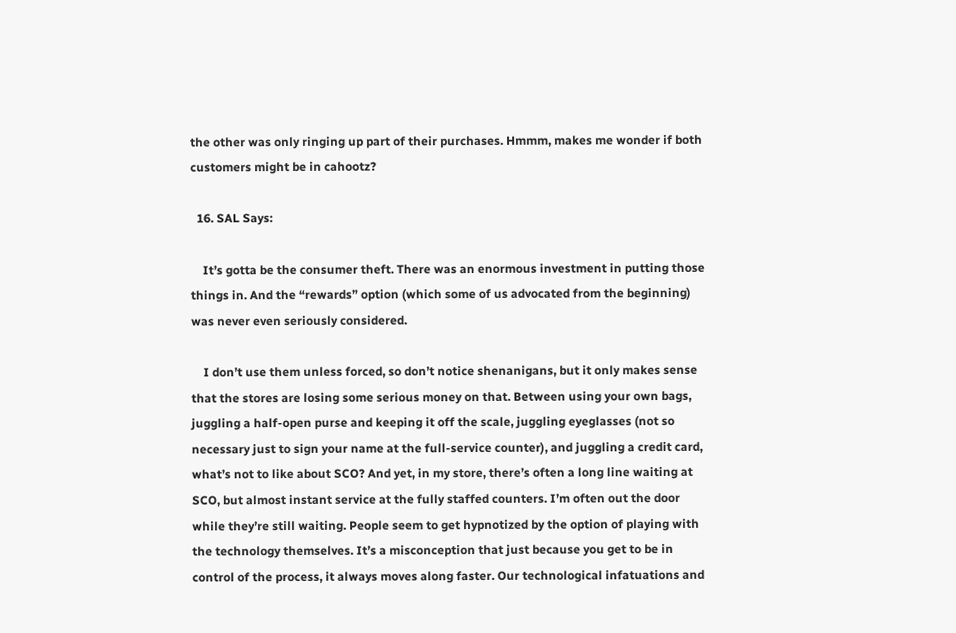the other was only ringing up part of their purchases. Hmmm, makes me wonder if both customers might be in cahootz?

  16. SAL Says:

    It’s gotta be the consumer theft. There was an enormous investment in putting those things in. And the “rewards” option (which some of us advocated from the beginning) was never even seriously considered.

    I don’t use them unless forced, so don’t notice shenanigans, but it only makes sense that the stores are losing some serious money on that. Between using your own bags, juggling a half-open purse and keeping it off the scale, juggling eyeglasses (not so necessary just to sign your name at the full-service counter), and juggling a credit card, what’s not to like about SCO? And yet, in my store, there’s often a long line waiting at SCO, but almost instant service at the fully staffed counters. I’m often out the door while they’re still waiting. People seem to get hypnotized by the option of playing with the technology themselves. It’s a misconception that just because you get to be in control of the process, it always moves along faster. Our technological infatuations and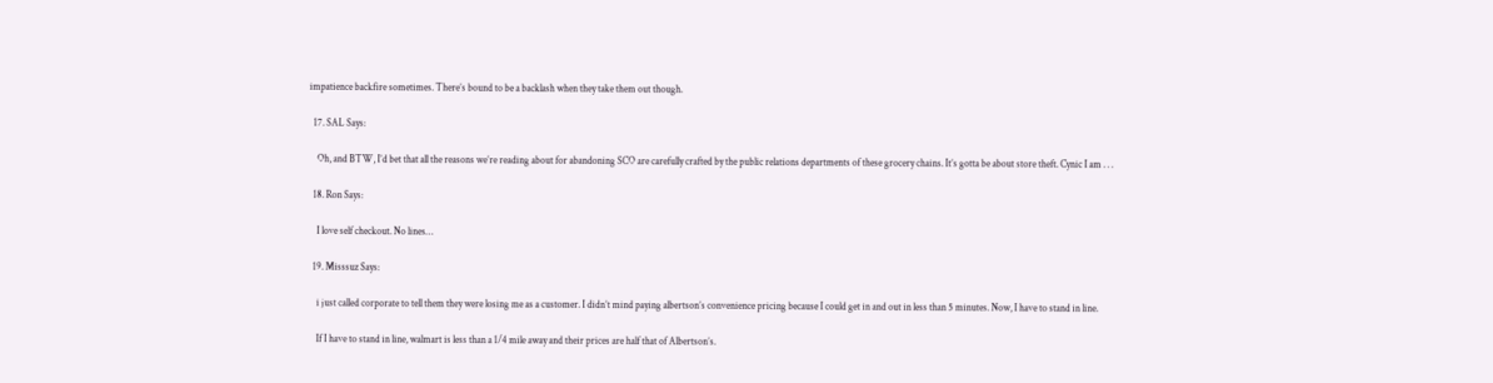impatience backfire sometimes. There’s bound to be a backlash when they take them out though.

  17. SAL Says:

    Oh, and BTW, I’d bet that all the reasons we’re reading about for abandoning SCO are carefully crafted by the public relations departments of these grocery chains. It’s gotta be about store theft. Cynic I am . . .

  18. Ron Says:

    I love self checkout. No lines…

  19. Misssuz Says:

    i just called corporate to tell them they were losing me as a customer. I didn’t mind paying albertson’s convenience pricing because I could get in and out in less than 5 minutes. Now, I have to stand in line.

    If I have to stand in line, walmart is less than a 1/4 mile away and their prices are half that of Albertson’s.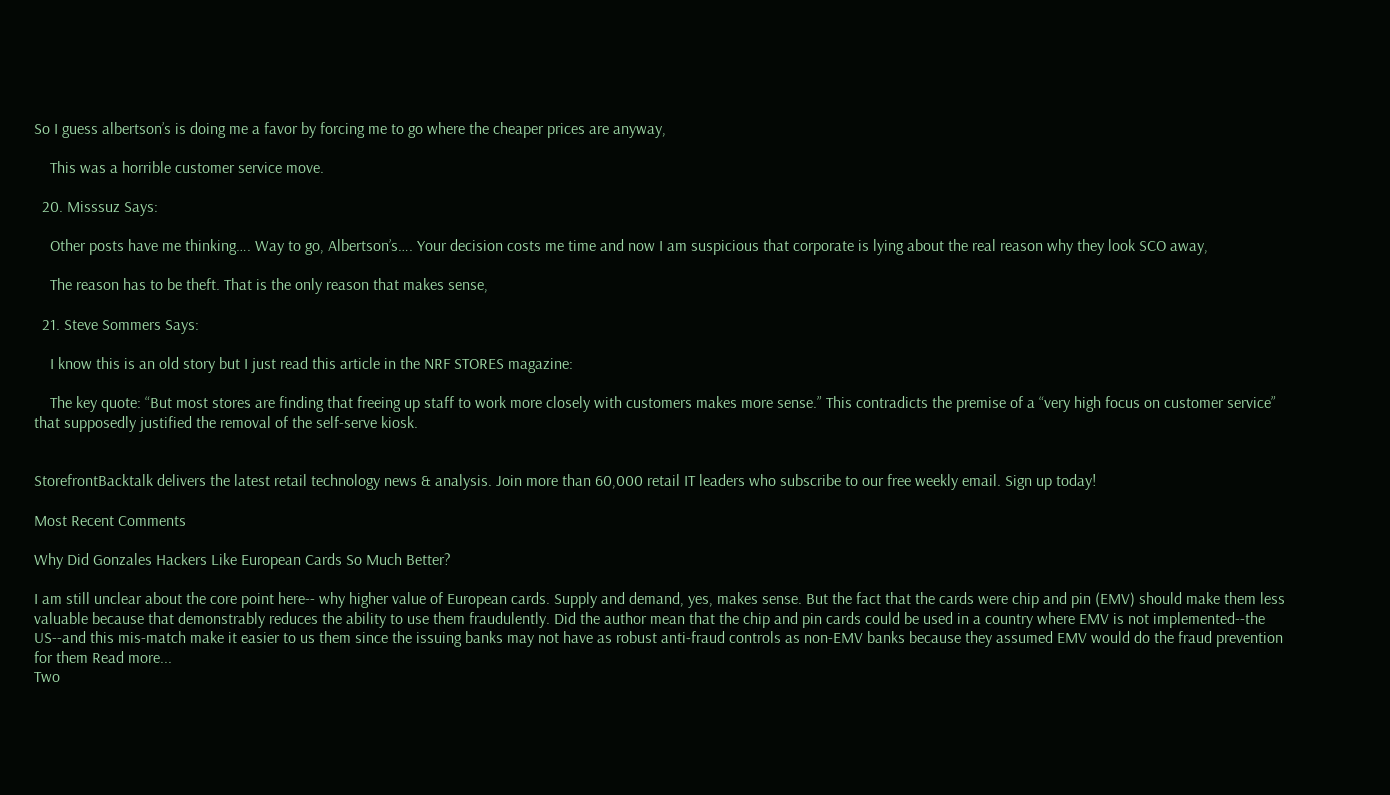So I guess albertson’s is doing me a favor by forcing me to go where the cheaper prices are anyway,

    This was a horrible customer service move.

  20. Misssuz Says:

    Other posts have me thinking…. Way to go, Albertson’s…. Your decision costs me time and now I am suspicious that corporate is lying about the real reason why they look SCO away,

    The reason has to be theft. That is the only reason that makes sense,

  21. Steve Sommers Says:

    I know this is an old story but I just read this article in the NRF STORES magazine:

    The key quote: “But most stores are finding that freeing up staff to work more closely with customers makes more sense.” This contradicts the premise of a “very high focus on customer service” that supposedly justified the removal of the self-serve kiosk.


StorefrontBacktalk delivers the latest retail technology news & analysis. Join more than 60,000 retail IT leaders who subscribe to our free weekly email. Sign up today!

Most Recent Comments

Why Did Gonzales Hackers Like European Cards So Much Better?

I am still unclear about the core point here-- why higher value of European cards. Supply and demand, yes, makes sense. But the fact that the cards were chip and pin (EMV) should make them less valuable because that demonstrably reduces the ability to use them fraudulently. Did the author mean that the chip and pin cards could be used in a country where EMV is not implemented--the US--and this mis-match make it easier to us them since the issuing banks may not have as robust anti-fraud controls as non-EMV banks because they assumed EMV would do the fraud prevention for them Read more...
Two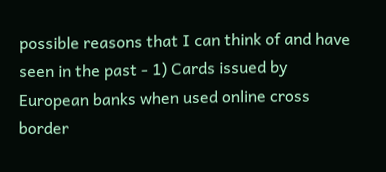possible reasons that I can think of and have seen in the past - 1) Cards issued by European banks when used online cross border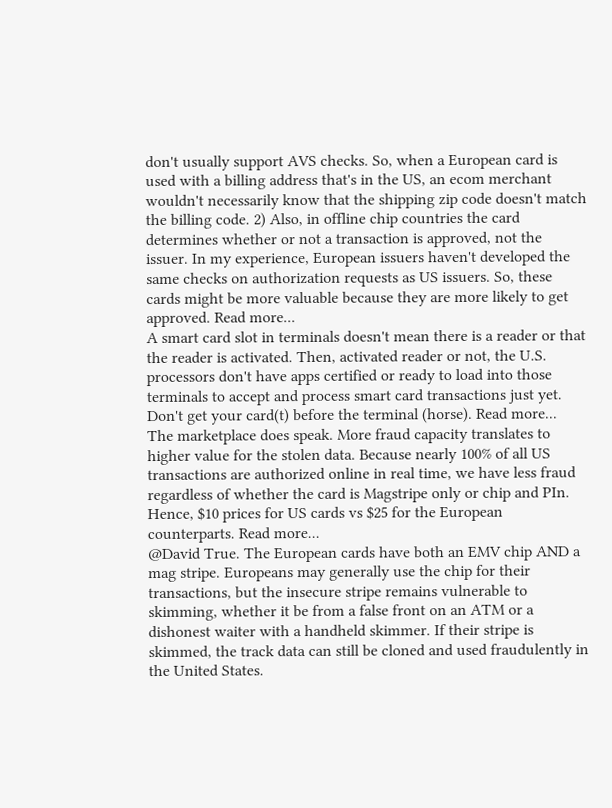don't usually support AVS checks. So, when a European card is used with a billing address that's in the US, an ecom merchant wouldn't necessarily know that the shipping zip code doesn't match the billing code. 2) Also, in offline chip countries the card determines whether or not a transaction is approved, not the issuer. In my experience, European issuers haven't developed the same checks on authorization requests as US issuers. So, these cards might be more valuable because they are more likely to get approved. Read more...
A smart card slot in terminals doesn't mean there is a reader or that the reader is activated. Then, activated reader or not, the U.S. processors don't have apps certified or ready to load into those terminals to accept and process smart card transactions just yet. Don't get your card(t) before the terminal (horse). Read more...
The marketplace does speak. More fraud capacity translates to higher value for the stolen data. Because nearly 100% of all US transactions are authorized online in real time, we have less fraud regardless of whether the card is Magstripe only or chip and PIn. Hence, $10 prices for US cards vs $25 for the European counterparts. Read more...
@David True. The European cards have both an EMV chip AND a mag stripe. Europeans may generally use the chip for their transactions, but the insecure stripe remains vulnerable to skimming, whether it be from a false front on an ATM or a dishonest waiter with a handheld skimmer. If their stripe is skimmed, the track data can still be cloned and used fraudulently in the United States.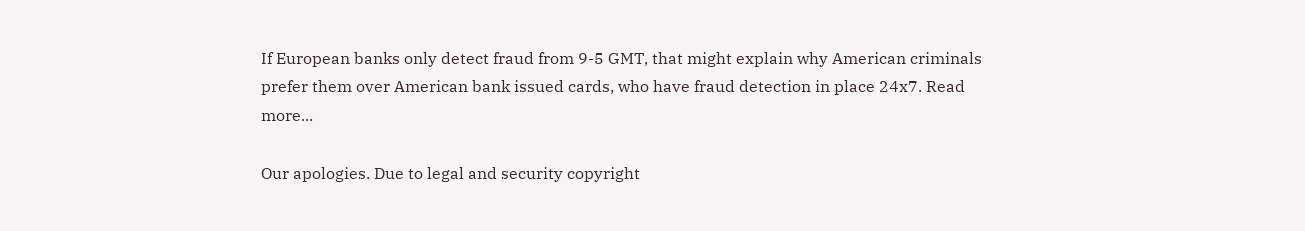If European banks only detect fraud from 9-5 GMT, that might explain why American criminals prefer them over American bank issued cards, who have fraud detection in place 24x7. Read more...

Our apologies. Due to legal and security copyright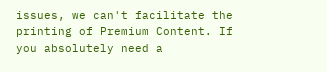issues, we can't facilitate the printing of Premium Content. If you absolutely need a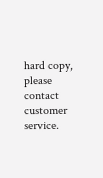hard copy, please contact customer service.